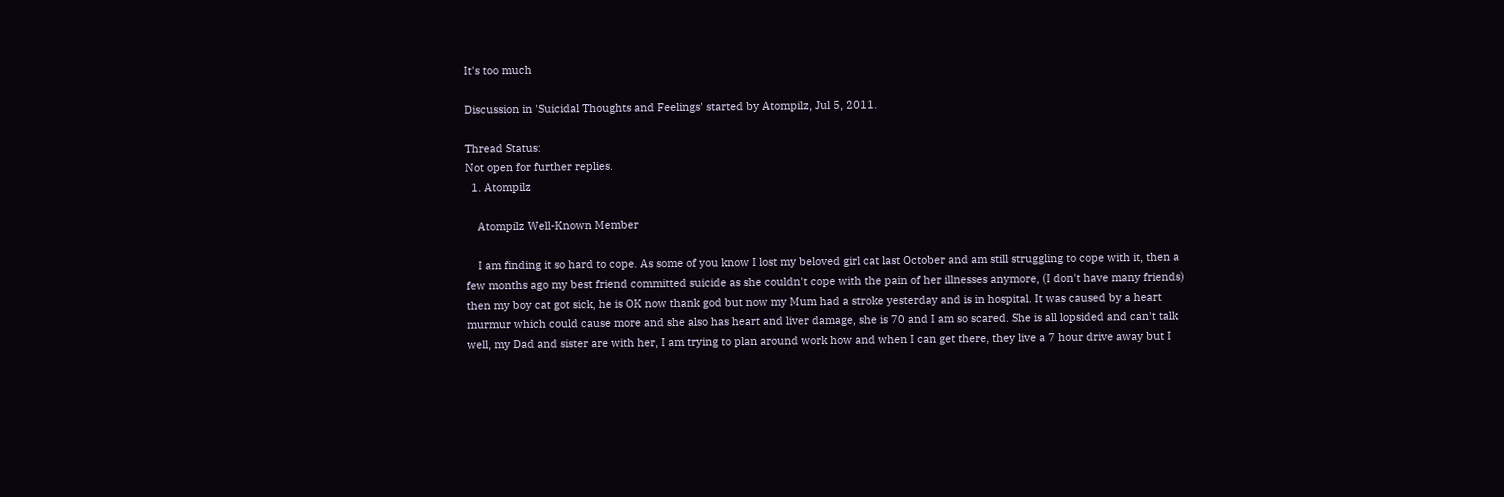It's too much

Discussion in 'Suicidal Thoughts and Feelings' started by Atompilz, Jul 5, 2011.

Thread Status:
Not open for further replies.
  1. Atompilz

    Atompilz Well-Known Member

    I am finding it so hard to cope. As some of you know I lost my beloved girl cat last October and am still struggling to cope with it, then a few months ago my best friend committed suicide as she couldn't cope with the pain of her illnesses anymore, (I don't have many friends) then my boy cat got sick, he is OK now thank god but now my Mum had a stroke yesterday and is in hospital. It was caused by a heart murmur which could cause more and she also has heart and liver damage, she is 70 and I am so scared. She is all lopsided and can't talk well, my Dad and sister are with her, I am trying to plan around work how and when I can get there, they live a 7 hour drive away but I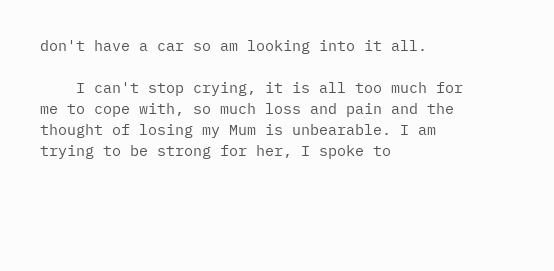don't have a car so am looking into it all.

    I can't stop crying, it is all too much for me to cope with, so much loss and pain and the thought of losing my Mum is unbearable. I am trying to be strong for her, I spoke to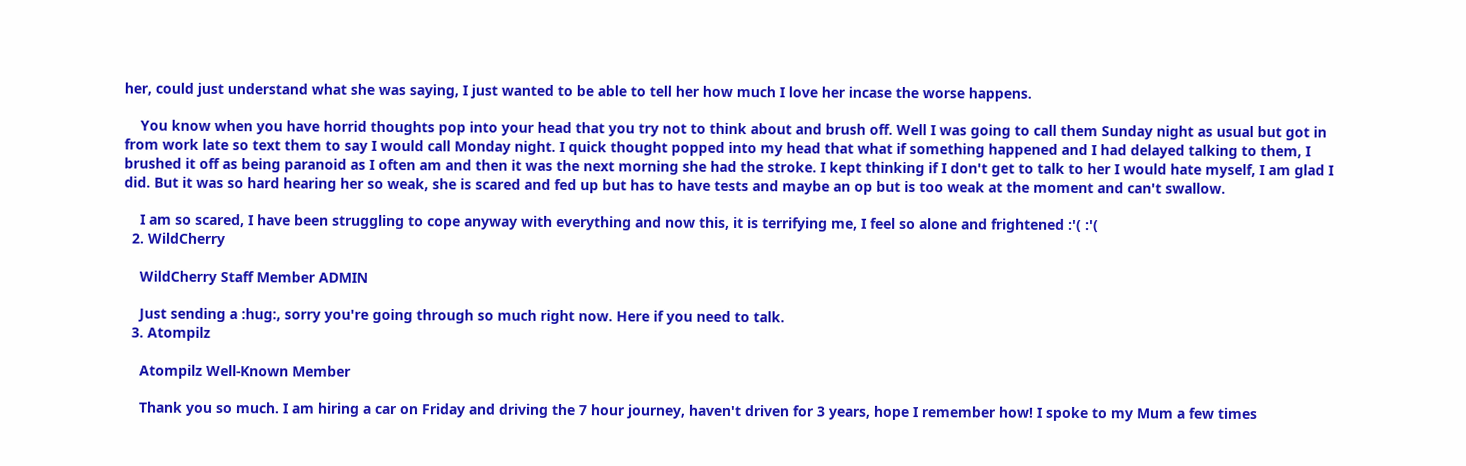her, could just understand what she was saying, I just wanted to be able to tell her how much I love her incase the worse happens.

    You know when you have horrid thoughts pop into your head that you try not to think about and brush off. Well I was going to call them Sunday night as usual but got in from work late so text them to say I would call Monday night. I quick thought popped into my head that what if something happened and I had delayed talking to them, I brushed it off as being paranoid as I often am and then it was the next morning she had the stroke. I kept thinking if I don't get to talk to her I would hate myself, I am glad I did. But it was so hard hearing her so weak, she is scared and fed up but has to have tests and maybe an op but is too weak at the moment and can't swallow.

    I am so scared, I have been struggling to cope anyway with everything and now this, it is terrifying me, I feel so alone and frightened :'( :'(
  2. WildCherry

    WildCherry Staff Member ADMIN

    Just sending a :hug:, sorry you're going through so much right now. Here if you need to talk.
  3. Atompilz

    Atompilz Well-Known Member

    Thank you so much. I am hiring a car on Friday and driving the 7 hour journey, haven't driven for 3 years, hope I remember how! I spoke to my Mum a few times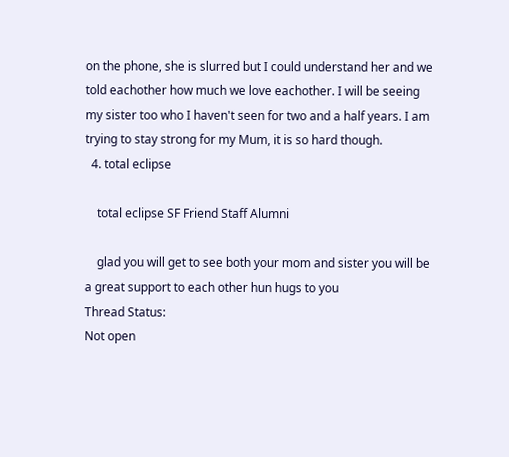on the phone, she is slurred but I could understand her and we told eachother how much we love eachother. I will be seeing my sister too who I haven't seen for two and a half years. I am trying to stay strong for my Mum, it is so hard though.
  4. total eclipse

    total eclipse SF Friend Staff Alumni

    glad you will get to see both your mom and sister you will be a great support to each other hun hugs to you
Thread Status:
Not open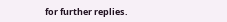for further replies.